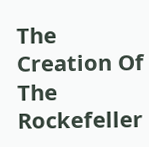The Creation Of The Rockefeller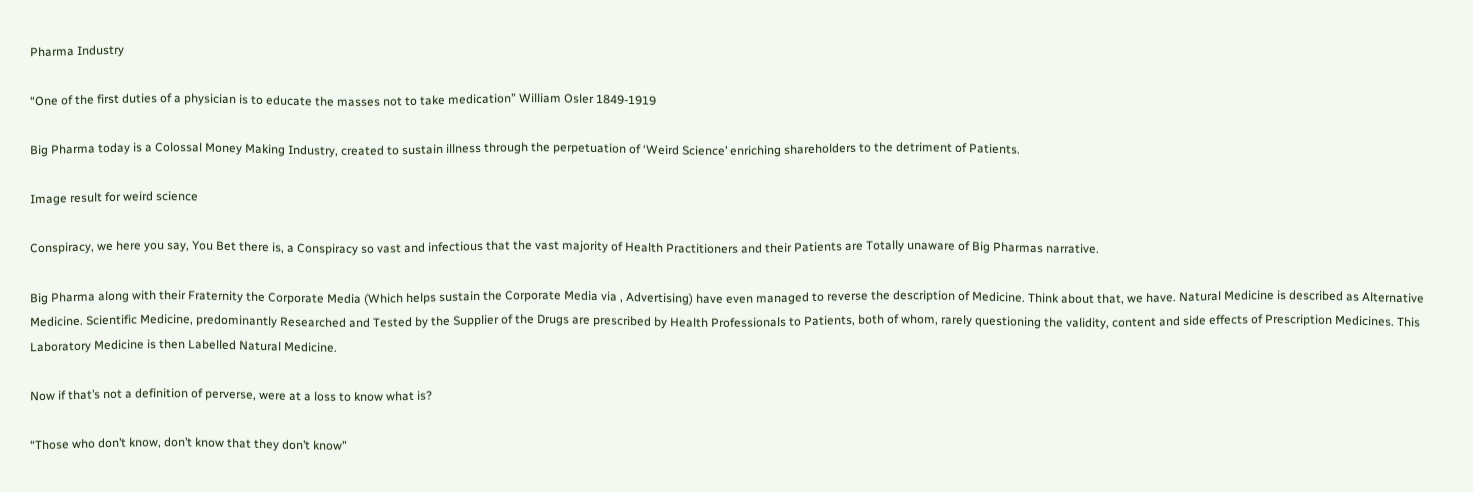Pharma Industry

“One of the first duties of a physician is to educate the masses not to take medication” William Osler 1849-1919

Big Pharma today is a Colossal Money Making Industry, created to sustain illness through the perpetuation of ‘Weird Science’ enriching shareholders to the detriment of Patients.

Image result for weird science

Conspiracy, we here you say, You Bet there is, a Conspiracy so vast and infectious that the vast majority of Health Practitioners and their Patients are Totally unaware of Big Pharmas narrative.

Big Pharma along with their Fraternity the Corporate Media (Which helps sustain the Corporate Media via , Advertising) have even managed to reverse the description of Medicine. Think about that, we have. Natural Medicine is described as Alternative Medicine. Scientific Medicine, predominantly Researched and Tested by the Supplier of the Drugs are prescribed by Health Professionals to Patients, both of whom, rarely questioning the validity, content and side effects of Prescription Medicines. This Laboratory Medicine is then Labelled Natural Medicine.

Now if that’s not a definition of perverse, were at a loss to know what is?

“Those who don’t know, don’t know that they don’t know”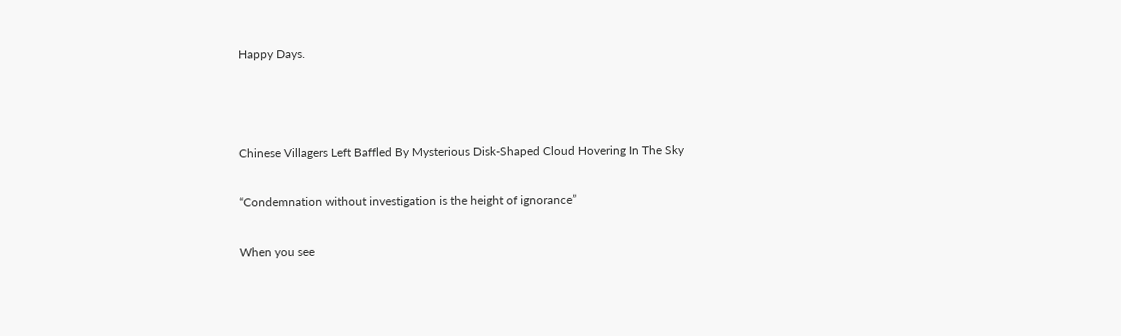Happy Days.



Chinese Villagers Left Baffled By Mysterious Disk-Shaped Cloud Hovering In The Sky

“Condemnation without investigation is the height of ignorance”

When you see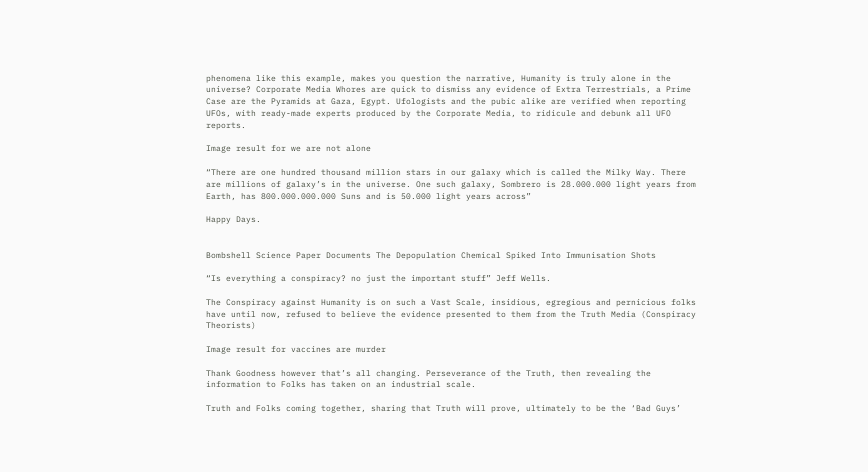phenomena like this example, makes you question the narrative, Humanity is truly alone in the universe? Corporate Media Whores are quick to dismiss any evidence of Extra Terrestrials, a Prime Case are the Pyramids at Gaza, Egypt. Ufologists and the pubic alike are verified when reporting UFOs, with ready-made experts produced by the Corporate Media, to ridicule and debunk all UFO reports.

Image result for we are not alone

“There are one hundred thousand million stars in our galaxy which is called the Milky Way. There are millions of galaxy’s in the universe. One such galaxy, Sombrero is 28.000.000 light years from Earth, has 800.000.000.000 Suns and is 50.000 light years across”

Happy Days.


Bombshell Science Paper Documents The Depopulation Chemical Spiked Into Immunisation Shots

“Is everything a conspiracy? no just the important stuff” Jeff Wells.

The Conspiracy against Humanity is on such a Vast Scale, insidious, egregious and pernicious folks have until now, refused to believe the evidence presented to them from the Truth Media (Conspiracy Theorists)

Image result for vaccines are murder

Thank Goodness however that’s all changing. Perseverance of the Truth, then revealing the information to Folks has taken on an industrial scale.

Truth and Folks coming together, sharing that Truth will prove, ultimately to be the ‘Bad Guys’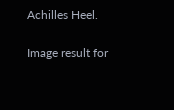Achilles Heel.

Image result for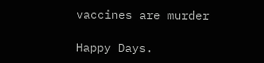vaccines are murder

Happy Days.